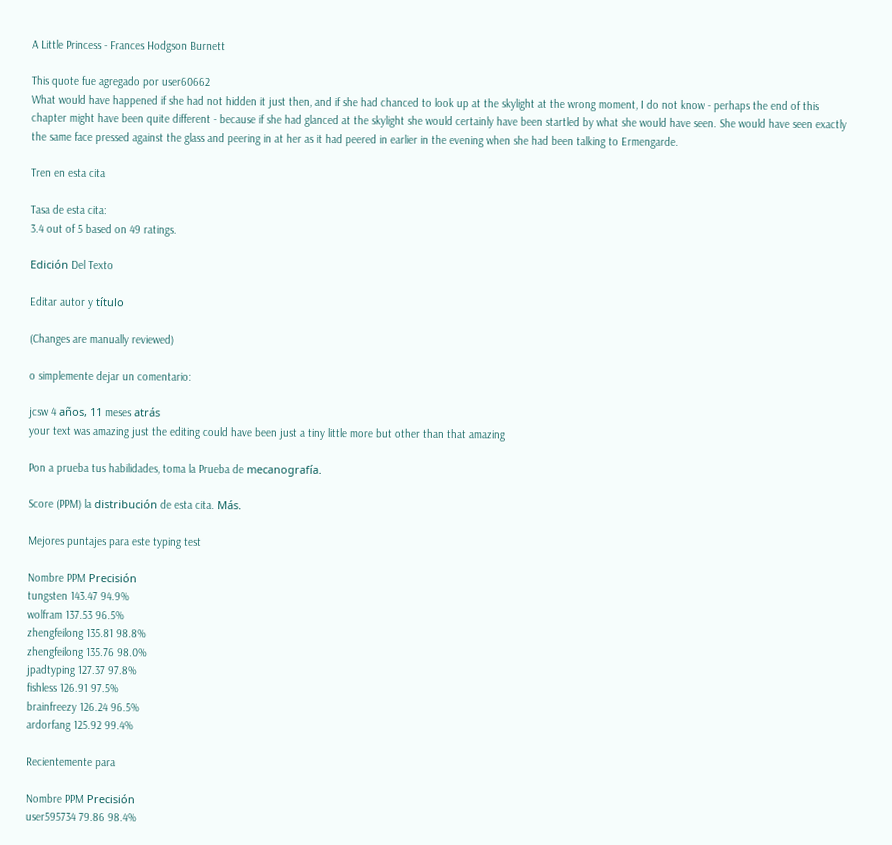A Little Princess - Frances Hodgson Burnett

This quote fue agregado por user60662
What would have happened if she had not hidden it just then, and if she had chanced to look up at the skylight at the wrong moment, I do not know - perhaps the end of this chapter might have been quite different - because if she had glanced at the skylight she would certainly have been startled by what she would have seen. She would have seen exactly the same face pressed against the glass and peering in at her as it had peered in earlier in the evening when she had been talking to Ermengarde.

Tren en esta cita

Tasa de esta cita:
3.4 out of 5 based on 49 ratings.

Edición Del Texto

Editar autor y título

(Changes are manually reviewed)

o simplemente dejar un comentario:

jcsw 4 años, 11 meses atrás
your text was amazing just the editing could have been just a tiny little more but other than that amazing

Pon a prueba tus habilidades, toma la Prueba de mecanografía.

Score (PPM) la distribución de esta cita. Más.

Mejores puntajes para este typing test

Nombre PPM Precisión
tungsten 143.47 94.9%
wolfram 137.53 96.5%
zhengfeilong 135.81 98.8%
zhengfeilong 135.76 98.0%
jpadtyping 127.37 97.8%
fishless 126.91 97.5%
brainfreezy 126.24 96.5%
ardorfang 125.92 99.4%

Recientemente para

Nombre PPM Precisión
user595734 79.86 98.4%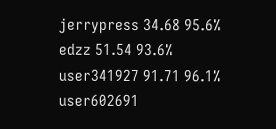jerrypress 34.68 95.6%
edzz 51.54 93.6%
user341927 91.71 96.1%
user602691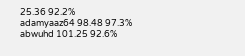25.36 92.2%
adamyaaz64 98.48 97.3%
abwuhd 101.25 92.6%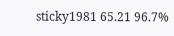sticky1981 65.21 96.7%